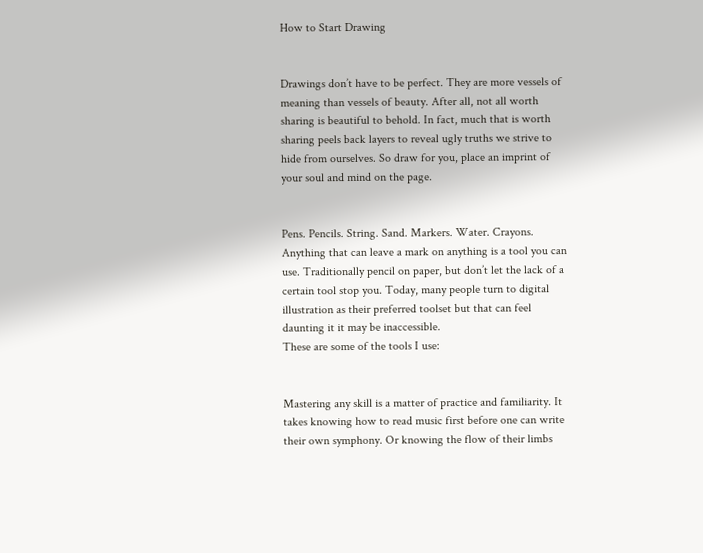How to Start Drawing


Drawings don’t have to be perfect. They are more vessels of meaning than vessels of beauty. After all, not all worth sharing is beautiful to behold. In fact, much that is worth sharing peels back layers to reveal ugly truths we strive to hide from ourselves. So draw for you, place an imprint of your soul and mind on the page.


Pens. Pencils. String. Sand. Markers. Water. Crayons. Anything that can leave a mark on anything is a tool you can use. Traditionally pencil on paper, but don’t let the lack of a certain tool stop you. Today, many people turn to digital illustration as their preferred toolset but that can feel daunting it it may be inaccessible.
These are some of the tools I use:


Mastering any skill is a matter of practice and familiarity. It takes knowing how to read music first before one can write their own symphony. Or knowing the flow of their limbs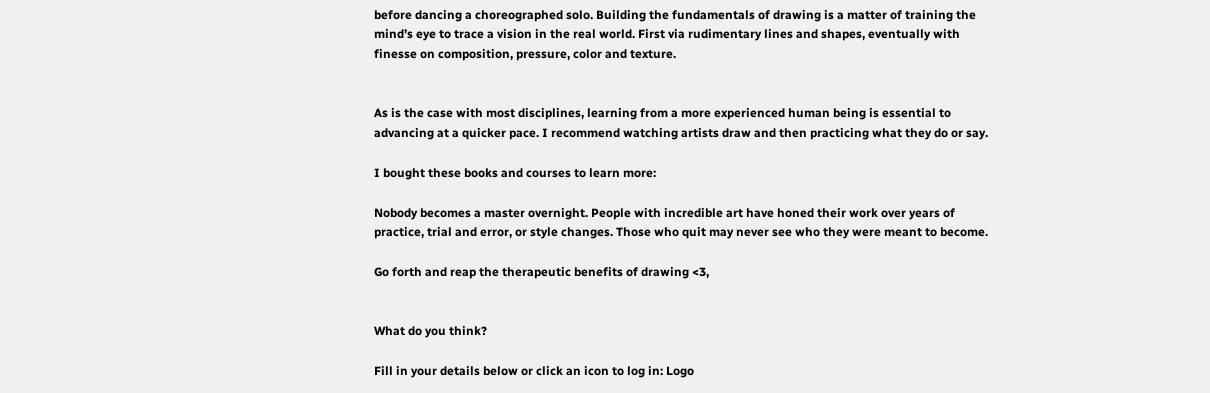before dancing a choreographed solo. Building the fundamentals of drawing is a matter of training the mind’s eye to trace a vision in the real world. First via rudimentary lines and shapes, eventually with finesse on composition, pressure, color and texture.


As is the case with most disciplines, learning from a more experienced human being is essential to advancing at a quicker pace. I recommend watching artists draw and then practicing what they do or say.

I bought these books and courses to learn more:

Nobody becomes a master overnight. People with incredible art have honed their work over years of practice, trial and error, or style changes. Those who quit may never see who they were meant to become.

Go forth and reap the therapeutic benefits of drawing <3,


What do you think?

Fill in your details below or click an icon to log in: Logo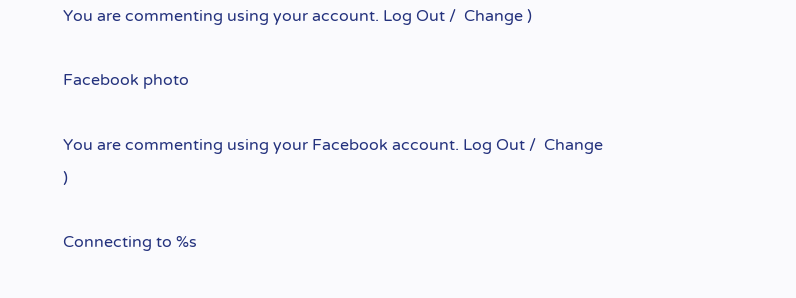You are commenting using your account. Log Out /  Change )

Facebook photo

You are commenting using your Facebook account. Log Out /  Change )

Connecting to %s